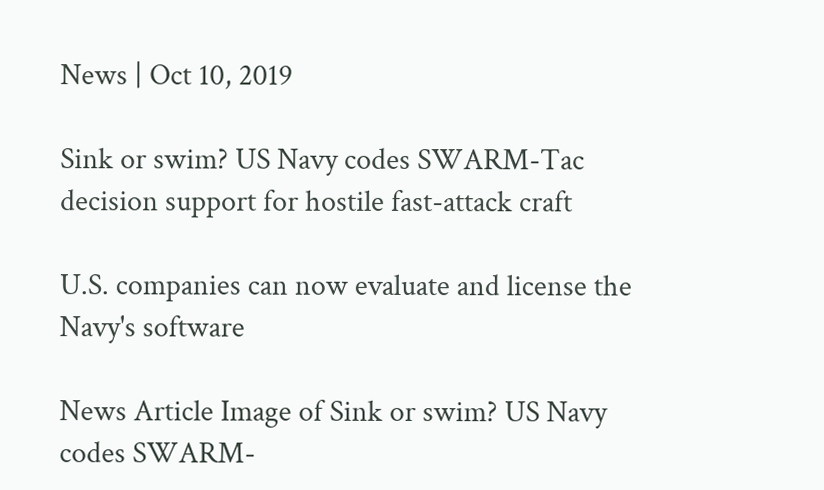News | Oct 10, 2019

Sink or swim? US Navy codes SWARM-Tac decision support for hostile fast-attack craft

U.S. companies can now evaluate and license the Navy's software

News Article Image of Sink or swim? US Navy codes SWARM-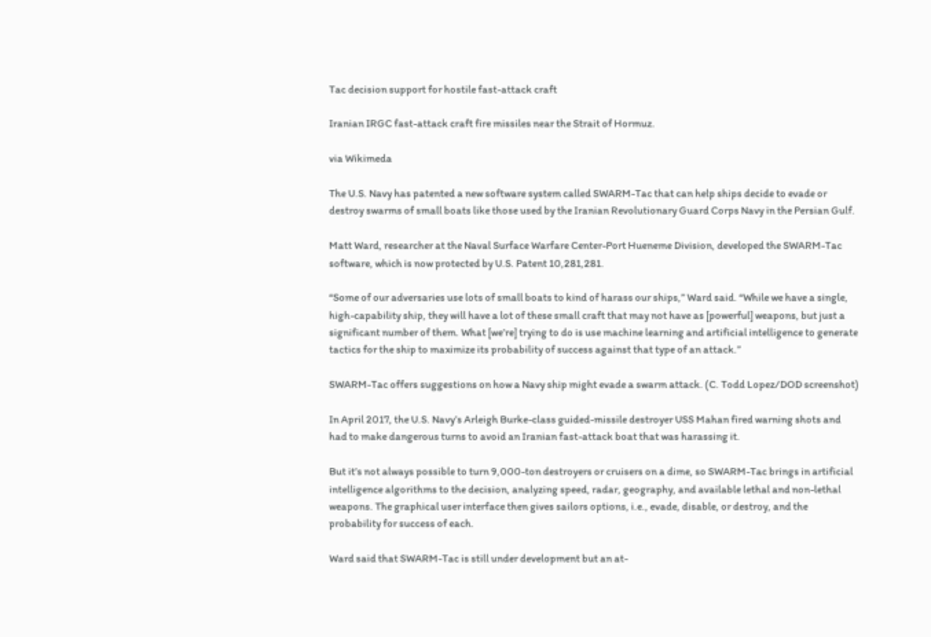Tac decision support for hostile fast-attack craft

Iranian IRGC fast-attack craft fire missiles near the Strait of Hormuz.

via Wikimeda

The U.S. Navy has patented a new software system called SWARM-Tac that can help ships decide to evade or destroy swarms of small boats like those used by the Iranian Revolutionary Guard Corps Navy in the Persian Gulf.

Matt Ward, researcher at the Naval Surface Warfare Center-Port Hueneme Division, developed the SWARM-Tac software, which is now protected by U.S. Patent 10,281,281.

“Some of our adversaries use lots of small boats to kind of harass our ships,” Ward said. “While we have a single, high-capability ship, they will have a lot of these small craft that may not have as [powerful] weapons, but just a significant number of them. What [we’re] trying to do is use machine learning and artificial intelligence to generate tactics for the ship to maximize its probability of success against that type of an attack.”

SWARM-Tac offers suggestions on how a Navy ship might evade a swarm attack. (C. Todd Lopez/DOD screenshot)

In April 2017, the U.S. Navy’s Arleigh Burke-class guided-missile destroyer USS Mahan fired warning shots and had to make dangerous turns to avoid an Iranian fast-attack boat that was harassing it.

But it’s not always possible to turn 9,000-ton destroyers or cruisers on a dime, so SWARM-Tac brings in artificial intelligence algorithms to the decision, analyzing speed, radar, geography, and available lethal and non-lethal weapons. The graphical user interface then gives sailors options, i.e., evade, disable, or destroy, and the probability for success of each.

Ward said that SWARM-Tac is still under development but an at-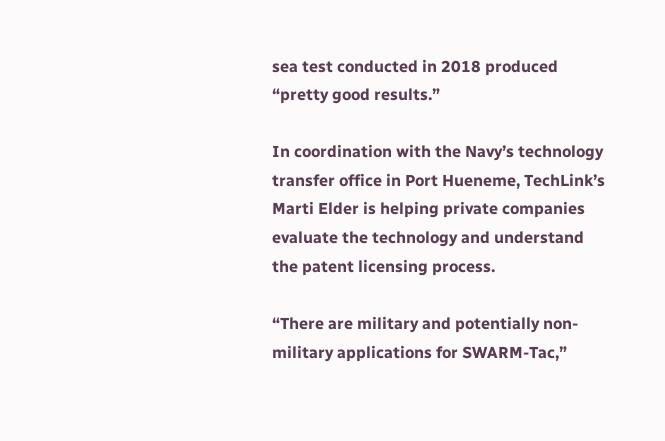sea test conducted in 2018 produced “pretty good results.”

In coordination with the Navy’s technology transfer office in Port Hueneme, TechLink’s Marti Elder is helping private companies evaluate the technology and understand the patent licensing process.

“There are military and potentially non-military applications for SWARM-Tac,”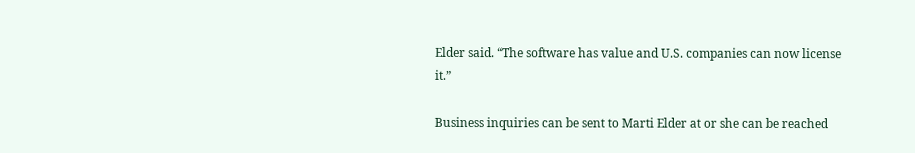Elder said. “The software has value and U.S. companies can now license it.”

Business inquiries can be sent to Marti Elder at or she can be reached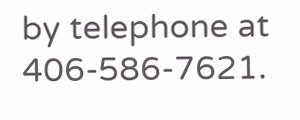by telephone at 406-586-7621.